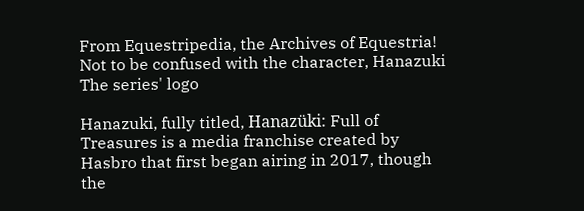From Equestripedia, the Archives of Equestria!
Not to be confused with the character, Hanazuki
The series' logo

Hanazuki, fully titled, Hanazüki: Full of Treasures is a media franchise created by Hasbro that first began airing in 2017, though the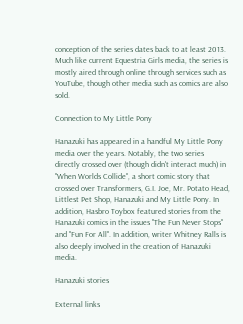conception of the series dates back to at least 2013. Much like current Equestria Girls media, the series is mostly aired through online through services such as YouTube, though other media such as comics are also sold.

Connection to My Little Pony

Hanazuki has appeared in a handful My Little Pony media over the years. Notably, the two series directly crossed over (though didn't interact much) in "When Worlds Collide", a short comic story that crossed over Transformers, G.I. Joe, Mr. Potato Head, Littlest Pet Shop, Hanazuki and My Little Pony. In addition, Hasbro Toybox featured stories from the Hanazuki comics in the issues "The Fun Never Stops" and "Fun For All". In addition, writer Whitney Ralls is also deeply involved in the creation of Hanazuki media.

Hanazuki stories

External links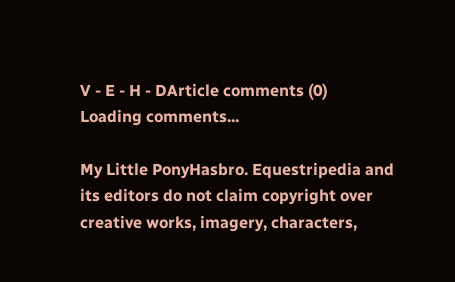V - E - H - DArticle comments (0)
Loading comments...

My Little PonyHasbro. Equestripedia and its editors do not claim copyright over creative works, imagery, characters,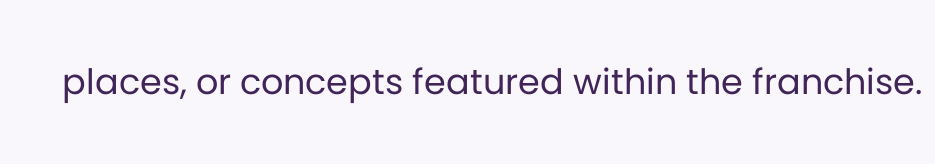places, or concepts featured within the franchise.